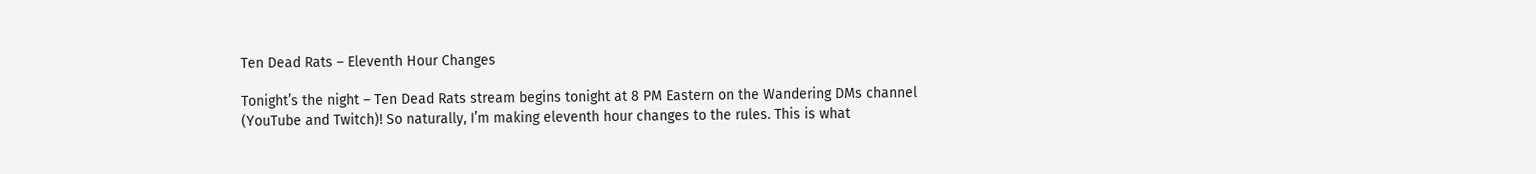Ten Dead Rats – Eleventh Hour Changes

Tonight’s the night – Ten Dead Rats stream begins tonight at 8 PM Eastern on the Wandering DMs channel (YouTube and Twitch)! So naturally, I’m making eleventh hour changes to the rules. This is what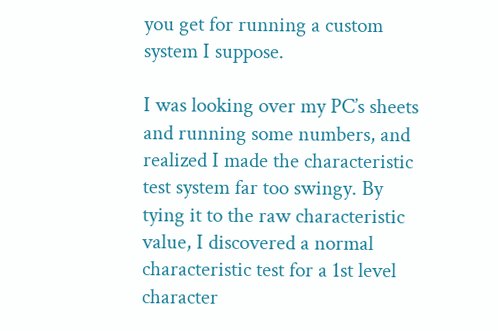you get for running a custom system I suppose.

I was looking over my PC’s sheets and running some numbers, and realized I made the characteristic test system far too swingy. By tying it to the raw characteristic value, I discovered a normal characteristic test for a 1st level character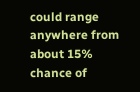could range anywhere from about 15% chance of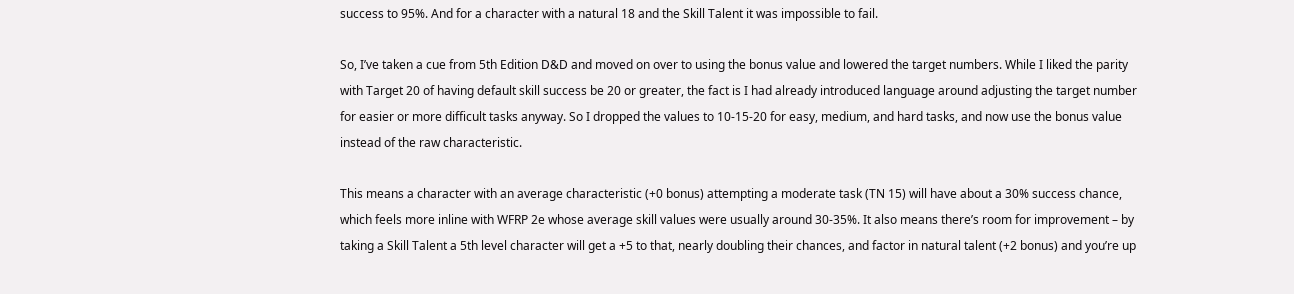success to 95%. And for a character with a natural 18 and the Skill Talent it was impossible to fail.

So, I’ve taken a cue from 5th Edition D&D and moved on over to using the bonus value and lowered the target numbers. While I liked the parity with Target 20 of having default skill success be 20 or greater, the fact is I had already introduced language around adjusting the target number for easier or more difficult tasks anyway. So I dropped the values to 10-15-20 for easy, medium, and hard tasks, and now use the bonus value instead of the raw characteristic.

This means a character with an average characteristic (+0 bonus) attempting a moderate task (TN 15) will have about a 30% success chance, which feels more inline with WFRP 2e whose average skill values were usually around 30-35%. It also means there’s room for improvement – by taking a Skill Talent a 5th level character will get a +5 to that, nearly doubling their chances, and factor in natural talent (+2 bonus) and you’re up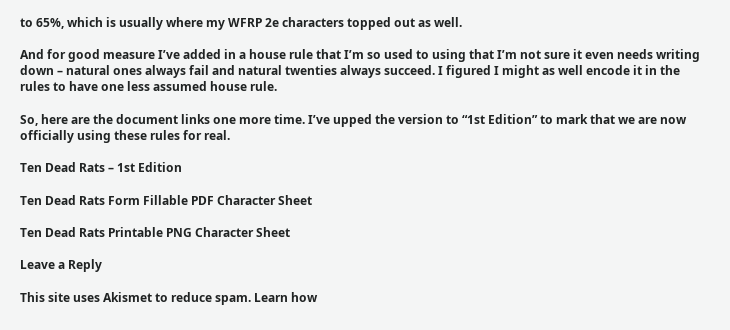to 65%, which is usually where my WFRP 2e characters topped out as well.

And for good measure I’ve added in a house rule that I’m so used to using that I’m not sure it even needs writing down – natural ones always fail and natural twenties always succeed. I figured I might as well encode it in the rules to have one less assumed house rule.

So, here are the document links one more time. I’ve upped the version to “1st Edition” to mark that we are now officially using these rules for real.

Ten Dead Rats – 1st Edition

Ten Dead Rats Form Fillable PDF Character Sheet

Ten Dead Rats Printable PNG Character Sheet

Leave a Reply

This site uses Akismet to reduce spam. Learn how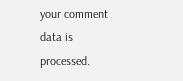your comment data is processed.